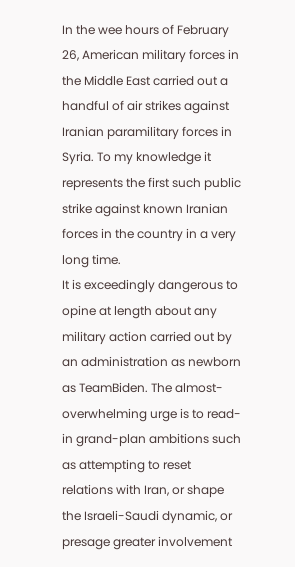In the wee hours of February 26, American military forces in the Middle East carried out a handful of air strikes against Iranian paramilitary forces in Syria. To my knowledge it represents the first such public strike against known Iranian forces in the country in a very long time.
It is exceedingly dangerous to opine at length about any military action carried out by an administration as newborn as TeamBiden. The almost-overwhelming urge is to read-in grand-plan ambitions such as attempting to reset relations with Iran, or shape the Israeli-Saudi dynamic, or presage greater involvement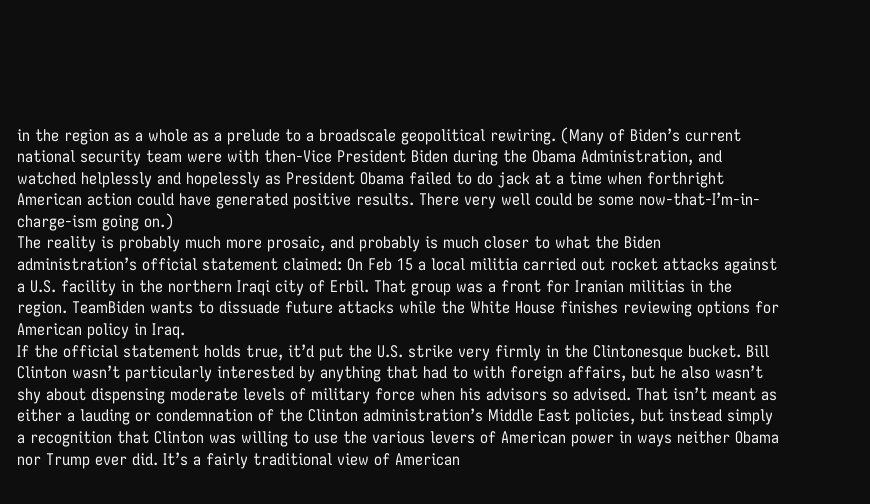in the region as a whole as a prelude to a broadscale geopolitical rewiring. (Many of Biden’s current national security team were with then-Vice President Biden during the Obama Administration, and watched helplessly and hopelessly as President Obama failed to do jack at a time when forthright American action could have generated positive results. There very well could be some now-that-I’m-in-charge-ism going on.)
The reality is probably much more prosaic, and probably is much closer to what the Biden administration’s official statement claimed: On Feb 15 a local militia carried out rocket attacks against a U.S. facility in the northern Iraqi city of Erbil. That group was a front for Iranian militias in the region. TeamBiden wants to dissuade future attacks while the White House finishes reviewing options for American policy in Iraq.
If the official statement holds true, it’d put the U.S. strike very firmly in the Clintonesque bucket. Bill Clinton wasn’t particularly interested by anything that had to with foreign affairs, but he also wasn’t shy about dispensing moderate levels of military force when his advisors so advised. That isn’t meant as either a lauding or condemnation of the Clinton administration’s Middle East policies, but instead simply a recognition that Clinton was willing to use the various levers of American power in ways neither Obama nor Trump ever did. It’s a fairly traditional view of American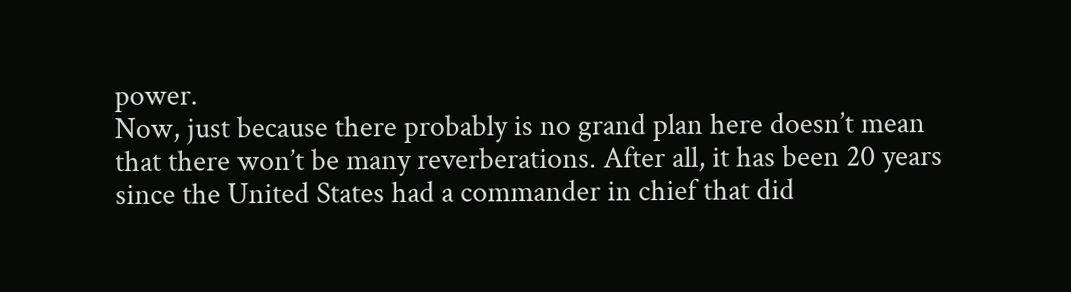power.
Now, just because there probably is no grand plan here doesn’t mean that there won’t be many reverberations. After all, it has been 20 years since the United States had a commander in chief that did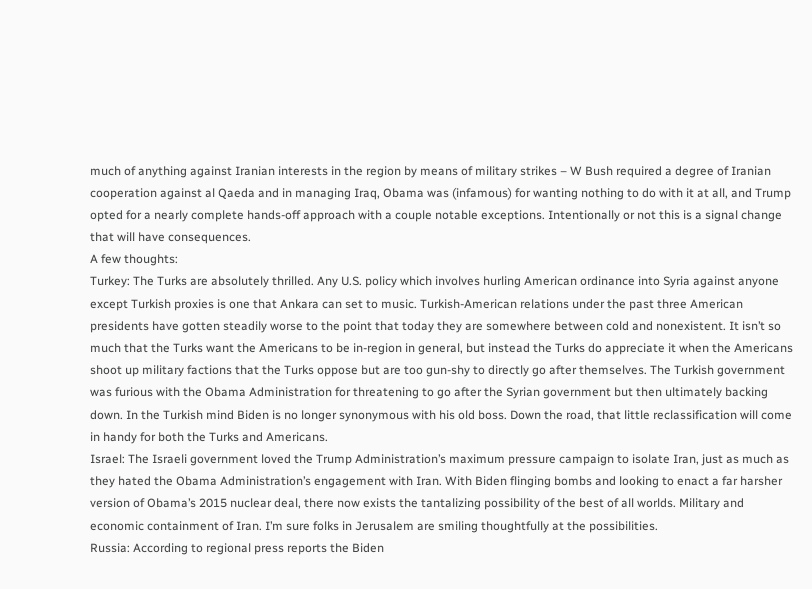much of anything against Iranian interests in the region by means of military strikes – W Bush required a degree of Iranian cooperation against al Qaeda and in managing Iraq, Obama was (infamous) for wanting nothing to do with it at all, and Trump opted for a nearly complete hands-off approach with a couple notable exceptions. Intentionally or not this is a signal change that will have consequences.
A few thoughts:
Turkey: The Turks are absolutely thrilled. Any U.S. policy which involves hurling American ordinance into Syria against anyone except Turkish proxies is one that Ankara can set to music. Turkish-American relations under the past three American presidents have gotten steadily worse to the point that today they are somewhere between cold and nonexistent. It isn’t so much that the Turks want the Americans to be in-region in general, but instead the Turks do appreciate it when the Americans shoot up military factions that the Turks oppose but are too gun-shy to directly go after themselves. The Turkish government was furious with the Obama Administration for threatening to go after the Syrian government but then ultimately backing down. In the Turkish mind Biden is no longer synonymous with his old boss. Down the road, that little reclassification will come in handy for both the Turks and Americans.
Israel: The Israeli government loved the Trump Administration’s maximum pressure campaign to isolate Iran, just as much as they hated the Obama Administration’s engagement with Iran. With Biden flinging bombs and looking to enact a far harsher version of Obama’s 2015 nuclear deal, there now exists the tantalizing possibility of the best of all worlds. Military and economic containment of Iran. I’m sure folks in Jerusalem are smiling thoughtfully at the possibilities.
Russia: According to regional press reports the Biden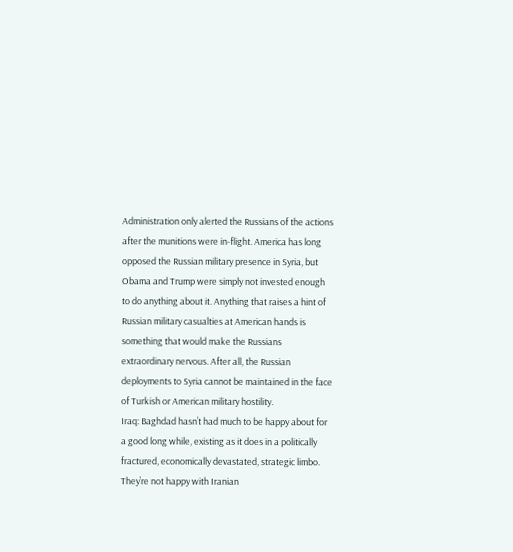Administration only alerted the Russians of the actions after the munitions were in-flight. America has long opposed the Russian military presence in Syria, but Obama and Trump were simply not invested enough to do anything about it. Anything that raises a hint of Russian military casualties at American hands is something that would make the Russians extraordinary nervous. After all, the Russian deployments to Syria cannot be maintained in the face of Turkish or American military hostility.
Iraq: Baghdad hasn’t had much to be happy about for a good long while, existing as it does in a politically fractured, economically devastated, strategic limbo. They’re not happy with Iranian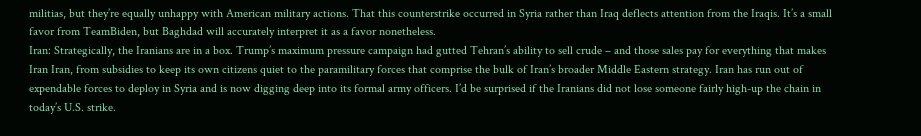militias, but they’re equally unhappy with American military actions. That this counterstrike occurred in Syria rather than Iraq deflects attention from the Iraqis. It’s a small favor from TeamBiden, but Baghdad will accurately interpret it as a favor nonetheless.
Iran: Strategically, the Iranians are in a box. Trump’s maximum pressure campaign had gutted Tehran’s ability to sell crude – and those sales pay for everything that makes Iran Iran, from subsidies to keep its own citizens quiet to the paramilitary forces that comprise the bulk of Iran’s broader Middle Eastern strategy. Iran has run out of expendable forces to deploy in Syria and is now digging deep into its formal army officers. I’d be surprised if the Iranians did not lose someone fairly high-up the chain in today’s U.S. strike.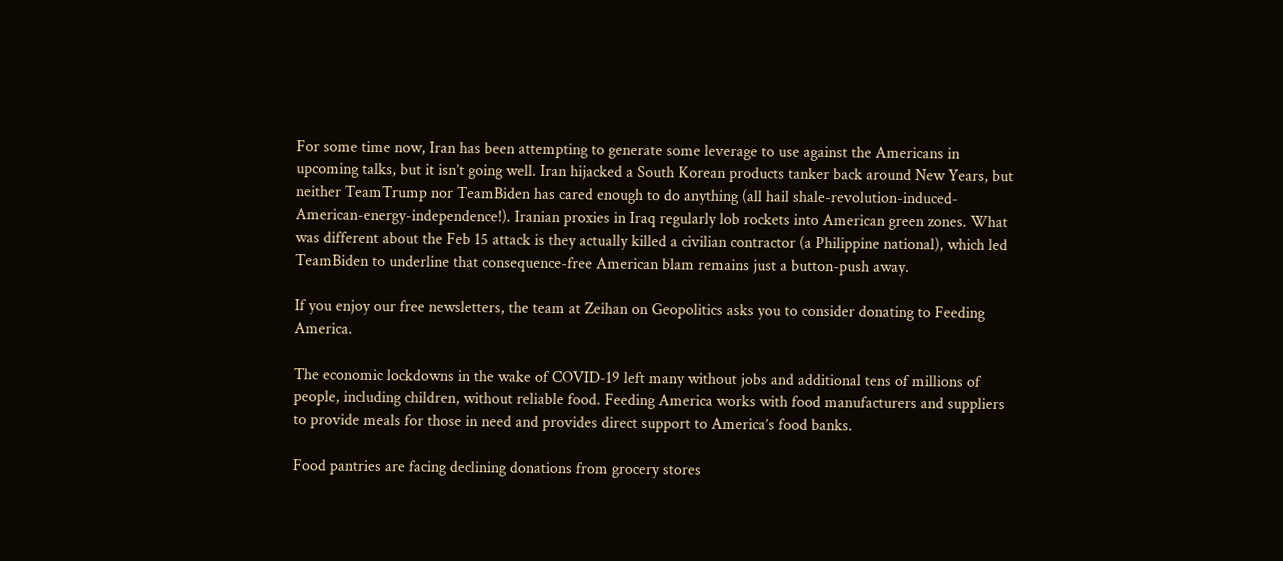For some time now, Iran has been attempting to generate some leverage to use against the Americans in upcoming talks, but it isn’t going well. Iran hijacked a South Korean products tanker back around New Years, but neither TeamTrump nor TeamBiden has cared enough to do anything (all hail shale-revolution-induced-American-energy-independence!). Iranian proxies in Iraq regularly lob rockets into American green zones. What was different about the Feb 15 attack is they actually killed a civilian contractor (a Philippine national), which led TeamBiden to underline that consequence-free American blam remains just a button-push away.

If you enjoy our free newsletters, the team at Zeihan on Geopolitics asks you to consider donating to Feeding America.

The economic lockdowns in the wake of COVID-19 left many without jobs and additional tens of millions of people, including children, without reliable food. Feeding America works with food manufacturers and suppliers to provide meals for those in need and provides direct support to America’s food banks.

Food pantries are facing declining donations from grocery stores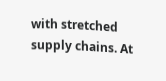with stretched supply chains. At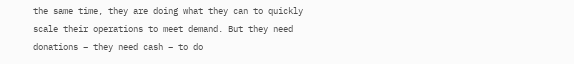the same time, they are doing what they can to quickly scale their operations to meet demand. But they need donations – they need cash – to do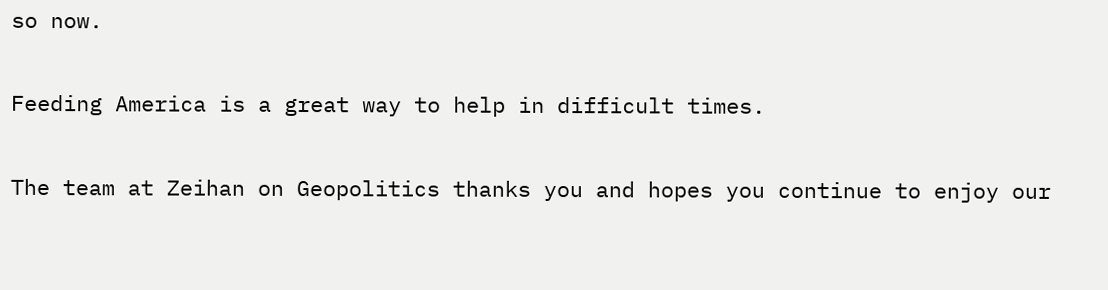so now.

Feeding America is a great way to help in difficult times.

The team at Zeihan on Geopolitics thanks you and hopes you continue to enjoy our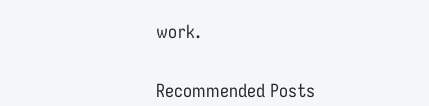work.


Recommended Posts